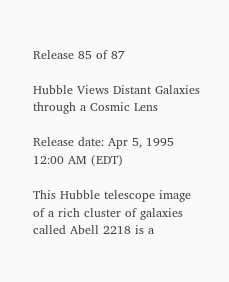Release 85 of 87

Hubble Views Distant Galaxies through a Cosmic Lens

Release date: Apr 5, 1995 12:00 AM (EDT)

This Hubble telescope image of a rich cluster of galaxies called Abell 2218 is a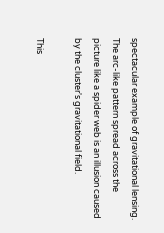spectacular example of gravitational lensing. The arc-like pattern spread across the picture like a spider web is an illusion caused by the cluster's gravitational field.

This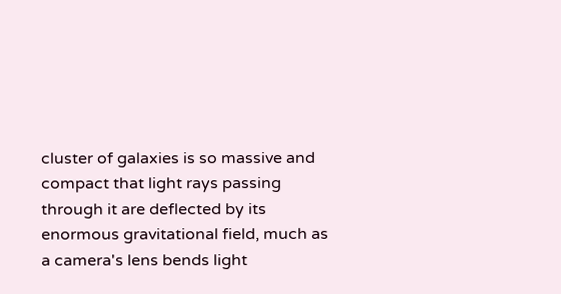cluster of galaxies is so massive and compact that light rays passing through it are deflected by its enormous gravitational field, much as a camera's lens bends light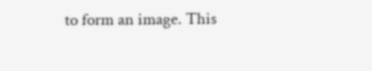to form an image. This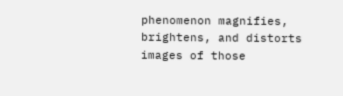phenomenon magnifies, brightens, and distorts images of those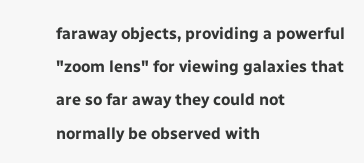faraway objects, providing a powerful "zoom lens" for viewing galaxies that are so far away they could not normally be observed with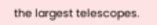the largest telescopes.